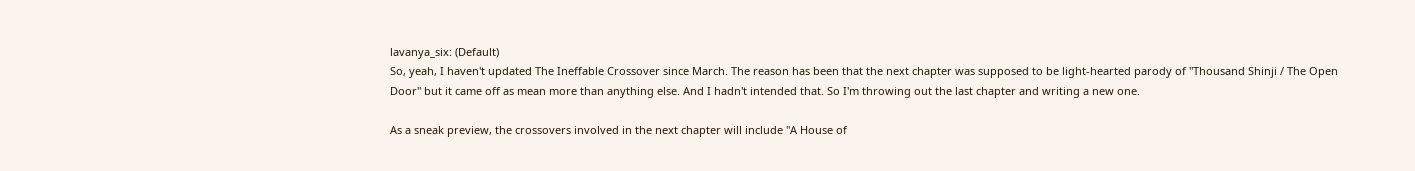lavanya_six: (Default)
So, yeah, I haven't updated The Ineffable Crossover since March. The reason has been that the next chapter was supposed to be light-hearted parody of "Thousand Shinji / The Open Door" but it came off as mean more than anything else. And I hadn't intended that. So I'm throwing out the last chapter and writing a new one.

As a sneak preview, the crossovers involved in the next chapter will include "A House of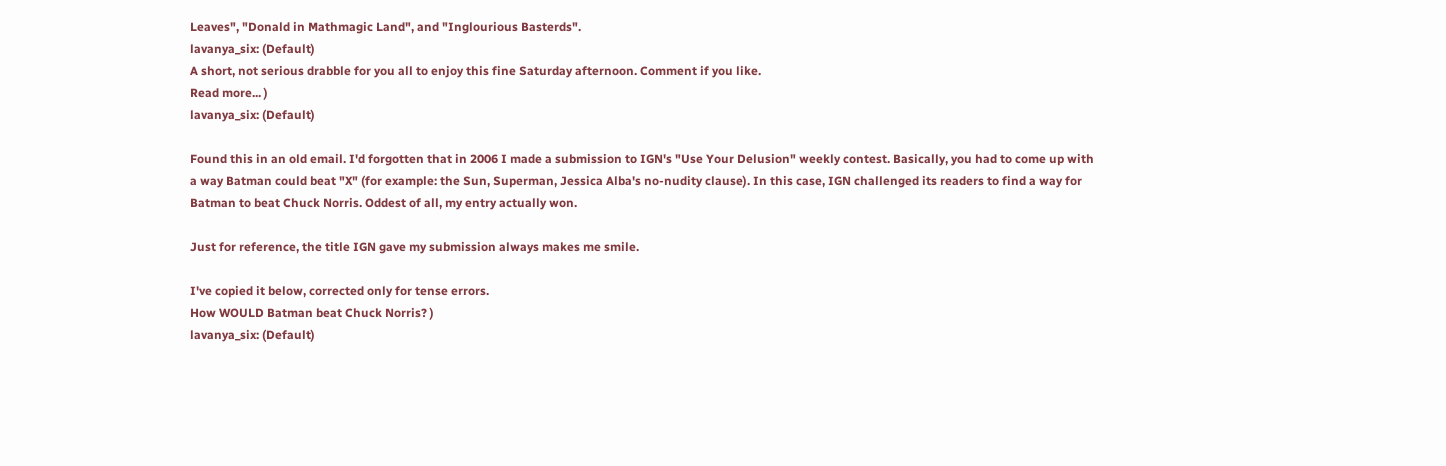Leaves", "Donald in Mathmagic Land", and "Inglourious Basterds".
lavanya_six: (Default)
A short, not serious drabble for you all to enjoy this fine Saturday afternoon. Comment if you like.
Read more... )
lavanya_six: (Default)

Found this in an old email. I'd forgotten that in 2006 I made a submission to IGN's "Use Your Delusion" weekly contest. Basically, you had to come up with a way Batman could beat "X" (for example: the Sun, Superman, Jessica Alba's no-nudity clause). In this case, IGN challenged its readers to find a way for Batman to beat Chuck Norris. Oddest of all, my entry actually won.

Just for reference, the title IGN gave my submission always makes me smile.

I've copied it below, corrected only for tense errors.
How WOULD Batman beat Chuck Norris? )
lavanya_six: (Default)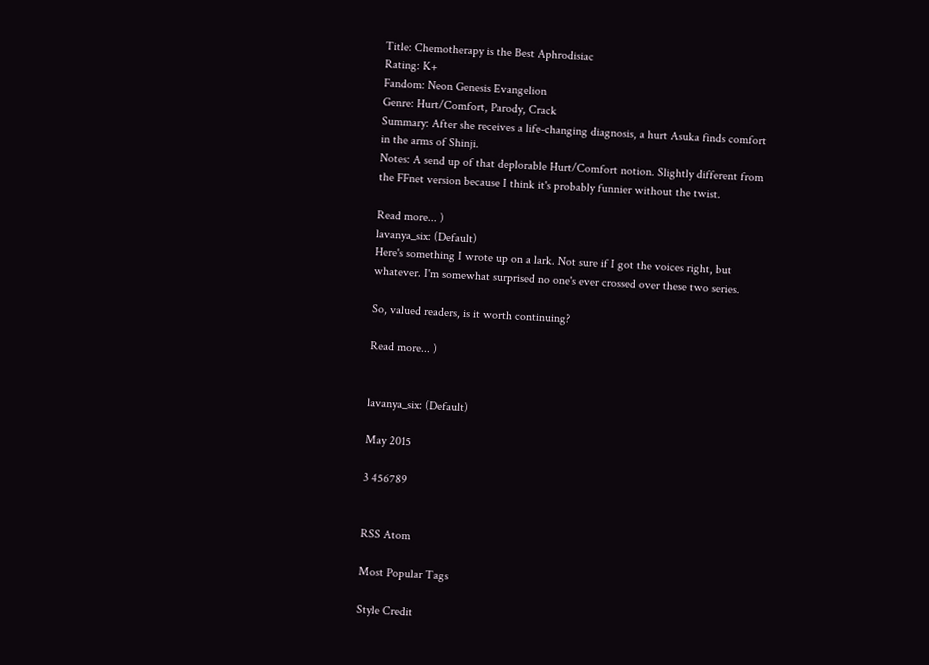Title: Chemotherapy is the Best Aphrodisiac
Rating: K+
Fandom: Neon Genesis Evangelion
Genre: Hurt/Comfort, Parody, Crack
Summary: After she receives a life-changing diagnosis, a hurt Asuka finds comfort in the arms of Shinji.
Notes: A send up of that deplorable Hurt/Comfort notion. Slightly different from the FFnet version because I think it's probably funnier without the twist.

Read more... )
lavanya_six: (Default)
Here's something I wrote up on a lark. Not sure if I got the voices right, but whatever. I'm somewhat surprised no one's ever crossed over these two series.

So, valued readers, is it worth continuing?

Read more... )


lavanya_six: (Default)

May 2015

3 456789


RSS Atom

Most Popular Tags

Style Credit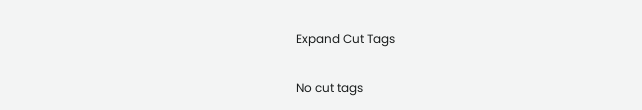Expand Cut Tags

No cut tags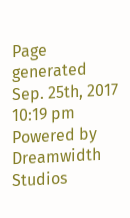Page generated Sep. 25th, 2017 10:19 pm
Powered by Dreamwidth Studios